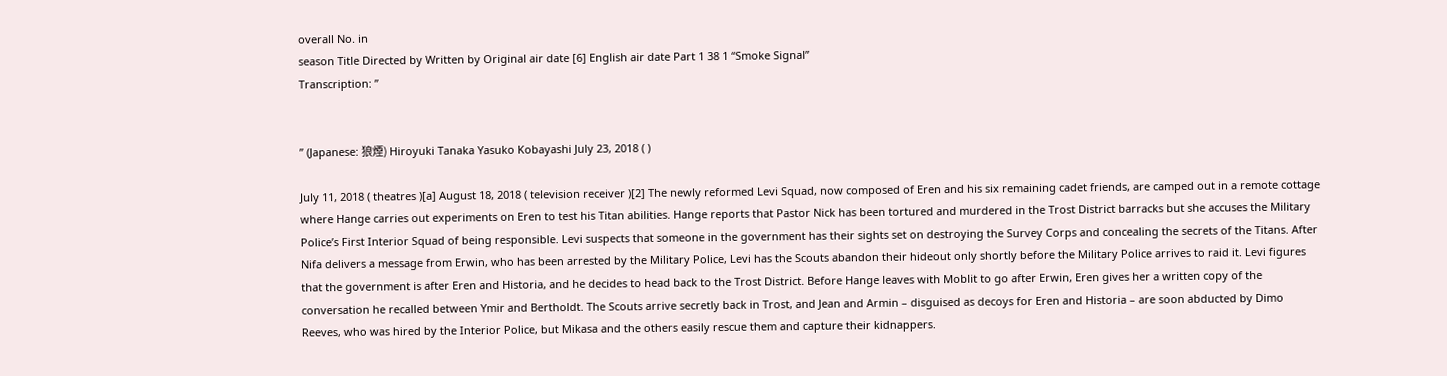overall No. in
season Title Directed by Written by Original air date [6] English air date Part 1 38 1 “Smoke Signal”
Transcription: ”


” (Japanese: 狼煙) Hiroyuki Tanaka Yasuko Kobayashi July 23, 2018 ( )

July 11, 2018 ( theatres )[a] August 18, 2018 ( television receiver )[2] The newly reformed Levi Squad, now composed of Eren and his six remaining cadet friends, are camped out in a remote cottage where Hange carries out experiments on Eren to test his Titan abilities. Hange reports that Pastor Nick has been tortured and murdered in the Trost District barracks but she accuses the Military Police’s First Interior Squad of being responsible. Levi suspects that someone in the government has their sights set on destroying the Survey Corps and concealing the secrets of the Titans. After Nifa delivers a message from Erwin, who has been arrested by the Military Police, Levi has the Scouts abandon their hideout only shortly before the Military Police arrives to raid it. Levi figures that the government is after Eren and Historia, and he decides to head back to the Trost District. Before Hange leaves with Moblit to go after Erwin, Eren gives her a written copy of the conversation he recalled between Ymir and Bertholdt. The Scouts arrive secretly back in Trost, and Jean and Armin – disguised as decoys for Eren and Historia – are soon abducted by Dimo Reeves, who was hired by the Interior Police, but Mikasa and the others easily rescue them and capture their kidnappers.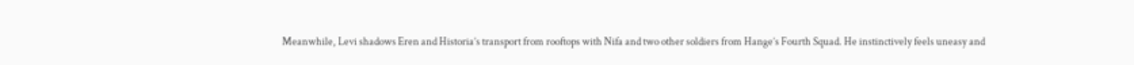Meanwhile, Levi shadows Eren and Historia’s transport from rooftops with Nifa and two other soldiers from Hange’s Fourth Squad. He instinctively feels uneasy and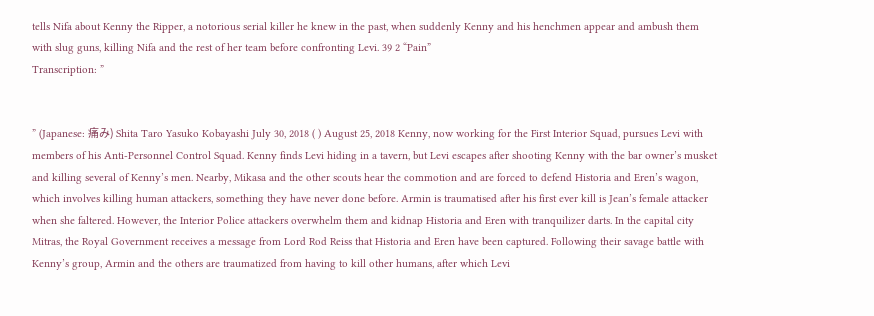tells Nifa about Kenny the Ripper, a notorious serial killer he knew in the past, when suddenly Kenny and his henchmen appear and ambush them with slug guns, killing Nifa and the rest of her team before confronting Levi. 39 2 “Pain”
Transcription: ”


” (Japanese: 痛み) Shita Taro Yasuko Kobayashi July 30, 2018 ( ) August 25, 2018 Kenny, now working for the First Interior Squad, pursues Levi with members of his Anti-Personnel Control Squad. Kenny finds Levi hiding in a tavern, but Levi escapes after shooting Kenny with the bar owner’s musket and killing several of Kenny’s men. Nearby, Mikasa and the other scouts hear the commotion and are forced to defend Historia and Eren’s wagon, which involves killing human attackers, something they have never done before. Armin is traumatised after his first ever kill is Jean’s female attacker when she faltered. However, the Interior Police attackers overwhelm them and kidnap Historia and Eren with tranquilizer darts. In the capital city Mitras, the Royal Government receives a message from Lord Rod Reiss that Historia and Eren have been captured. Following their savage battle with Kenny’s group, Armin and the others are traumatized from having to kill other humans, after which Levi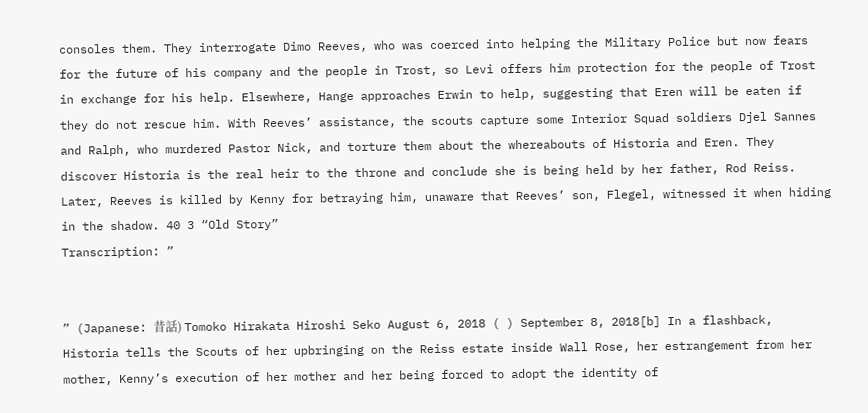consoles them. They interrogate Dimo Reeves, who was coerced into helping the Military Police but now fears for the future of his company and the people in Trost, so Levi offers him protection for the people of Trost in exchange for his help. Elsewhere, Hange approaches Erwin to help, suggesting that Eren will be eaten if they do not rescue him. With Reeves’ assistance, the scouts capture some Interior Squad soldiers Djel Sannes and Ralph, who murdered Pastor Nick, and torture them about the whereabouts of Historia and Eren. They discover Historia is the real heir to the throne and conclude she is being held by her father, Rod Reiss. Later, Reeves is killed by Kenny for betraying him, unaware that Reeves’ son, Flegel, witnessed it when hiding in the shadow. 40 3 “Old Story”
Transcription: ”


” (Japanese: 昔話) Tomoko Hirakata Hiroshi Seko August 6, 2018 ( ) September 8, 2018[b] In a flashback, Historia tells the Scouts of her upbringing on the Reiss estate inside Wall Rose, her estrangement from her mother, Kenny’s execution of her mother and her being forced to adopt the identity of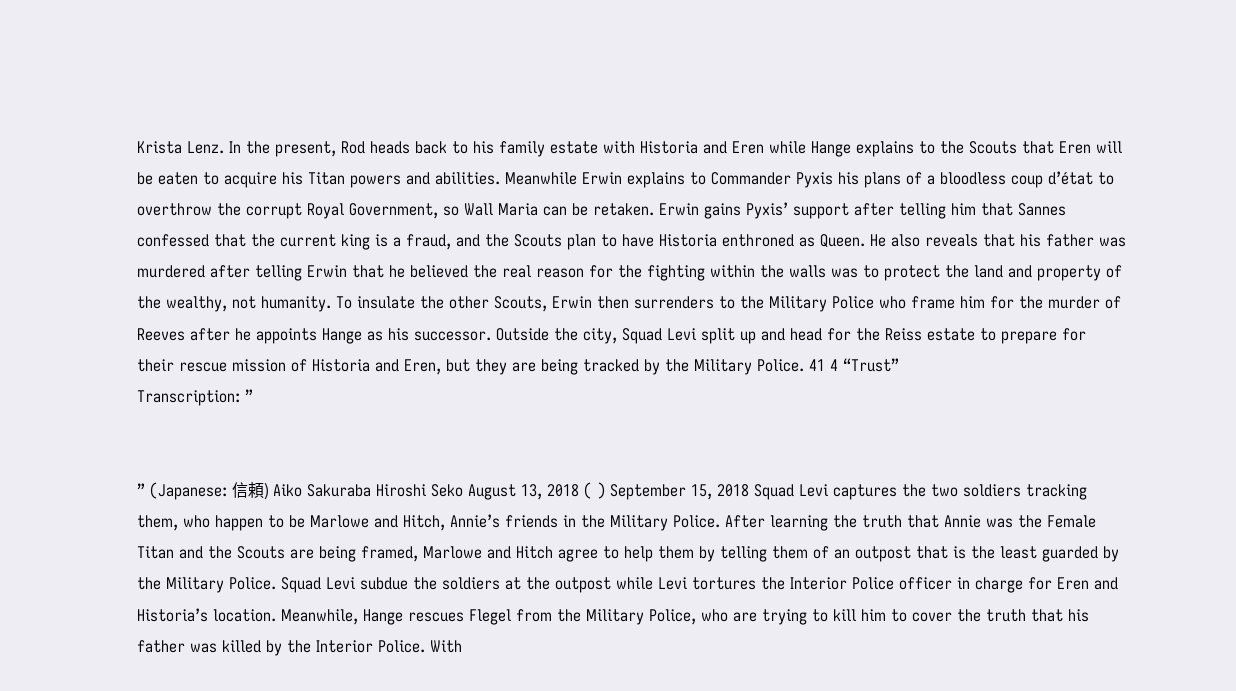Krista Lenz. In the present, Rod heads back to his family estate with Historia and Eren while Hange explains to the Scouts that Eren will be eaten to acquire his Titan powers and abilities. Meanwhile Erwin explains to Commander Pyxis his plans of a bloodless coup d’état to overthrow the corrupt Royal Government, so Wall Maria can be retaken. Erwin gains Pyxis’ support after telling him that Sannes confessed that the current king is a fraud, and the Scouts plan to have Historia enthroned as Queen. He also reveals that his father was murdered after telling Erwin that he believed the real reason for the fighting within the walls was to protect the land and property of the wealthy, not humanity. To insulate the other Scouts, Erwin then surrenders to the Military Police who frame him for the murder of Reeves after he appoints Hange as his successor. Outside the city, Squad Levi split up and head for the Reiss estate to prepare for their rescue mission of Historia and Eren, but they are being tracked by the Military Police. 41 4 “Trust”
Transcription: ”


” (Japanese: 信頼) Aiko Sakuraba Hiroshi Seko August 13, 2018 ( ) September 15, 2018 Squad Levi captures the two soldiers tracking them, who happen to be Marlowe and Hitch, Annie’s friends in the Military Police. After learning the truth that Annie was the Female Titan and the Scouts are being framed, Marlowe and Hitch agree to help them by telling them of an outpost that is the least guarded by the Military Police. Squad Levi subdue the soldiers at the outpost while Levi tortures the Interior Police officer in charge for Eren and Historia’s location. Meanwhile, Hange rescues Flegel from the Military Police, who are trying to kill him to cover the truth that his father was killed by the Interior Police. With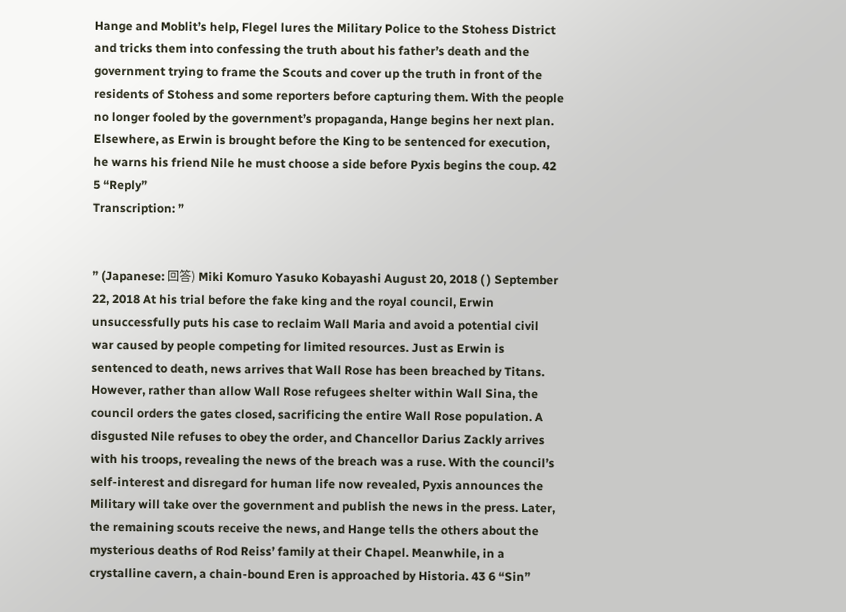Hange and Moblit’s help, Flegel lures the Military Police to the Stohess District and tricks them into confessing the truth about his father’s death and the government trying to frame the Scouts and cover up the truth in front of the residents of Stohess and some reporters before capturing them. With the people no longer fooled by the government’s propaganda, Hange begins her next plan. Elsewhere, as Erwin is brought before the King to be sentenced for execution, he warns his friend Nile he must choose a side before Pyxis begins the coup. 42 5 “Reply”
Transcription: ”


” (Japanese: 回答) Miki Komuro Yasuko Kobayashi August 20, 2018 ( ) September 22, 2018 At his trial before the fake king and the royal council, Erwin unsuccessfully puts his case to reclaim Wall Maria and avoid a potential civil war caused by people competing for limited resources. Just as Erwin is sentenced to death, news arrives that Wall Rose has been breached by Titans. However, rather than allow Wall Rose refugees shelter within Wall Sina, the council orders the gates closed, sacrificing the entire Wall Rose population. A disgusted Nile refuses to obey the order, and Chancellor Darius Zackly arrives with his troops, revealing the news of the breach was a ruse. With the council’s self-interest and disregard for human life now revealed, Pyxis announces the Military will take over the government and publish the news in the press. Later, the remaining scouts receive the news, and Hange tells the others about the mysterious deaths of Rod Reiss’ family at their Chapel. Meanwhile, in a crystalline cavern, a chain-bound Eren is approached by Historia. 43 6 “Sin”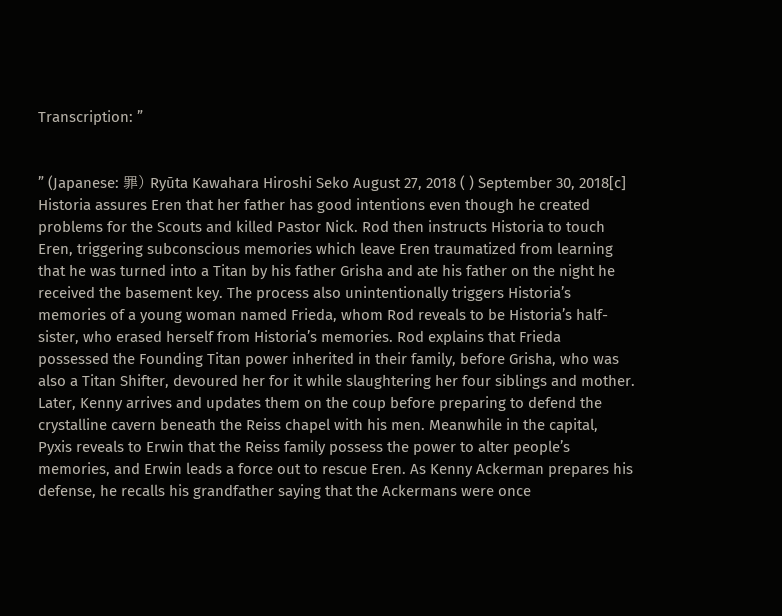Transcription: ”


” (Japanese: 罪) Ryūta Kawahara Hiroshi Seko August 27, 2018 ( ) September 30, 2018[c] Historia assures Eren that her father has good intentions even though he created problems for the Scouts and killed Pastor Nick. Rod then instructs Historia to touch Eren, triggering subconscious memories which leave Eren traumatized from learning that he was turned into a Titan by his father Grisha and ate his father on the night he received the basement key. The process also unintentionally triggers Historia’s memories of a young woman named Frieda, whom Rod reveals to be Historia’s half-sister, who erased herself from Historia’s memories. Rod explains that Frieda possessed the Founding Titan power inherited in their family, before Grisha, who was also a Titan Shifter, devoured her for it while slaughtering her four siblings and mother. Later, Kenny arrives and updates them on the coup before preparing to defend the crystalline cavern beneath the Reiss chapel with his men. Meanwhile in the capital, Pyxis reveals to Erwin that the Reiss family possess the power to alter people’s memories, and Erwin leads a force out to rescue Eren. As Kenny Ackerman prepares his defense, he recalls his grandfather saying that the Ackermans were once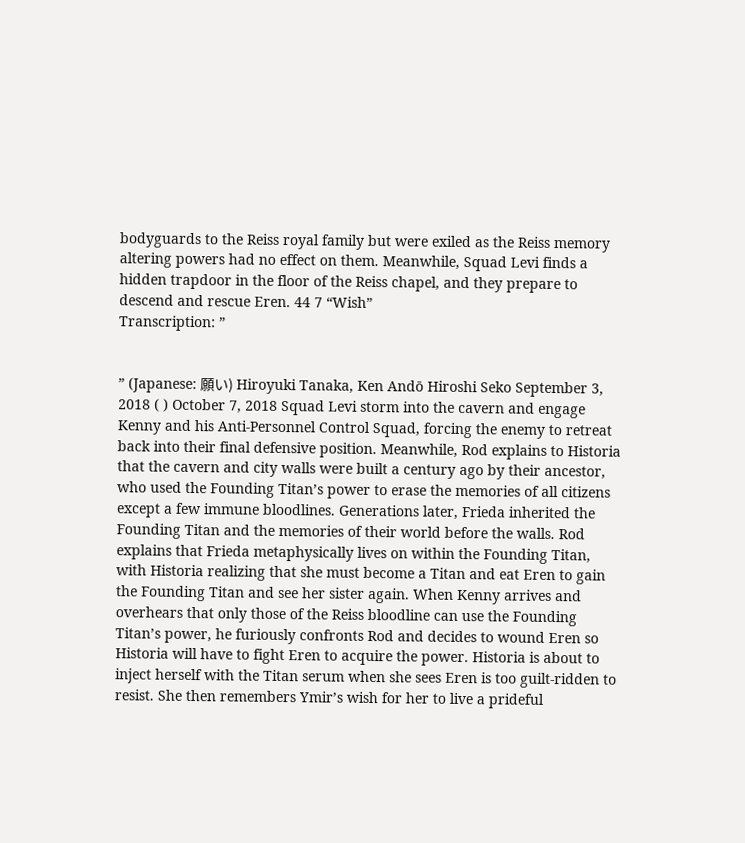bodyguards to the Reiss royal family but were exiled as the Reiss memory altering powers had no effect on them. Meanwhile, Squad Levi finds a hidden trapdoor in the floor of the Reiss chapel, and they prepare to descend and rescue Eren. 44 7 “Wish”
Transcription: ”


” (Japanese: 願い) Hiroyuki Tanaka, Ken Andō Hiroshi Seko September 3, 2018 ( ) October 7, 2018 Squad Levi storm into the cavern and engage Kenny and his Anti-Personnel Control Squad, forcing the enemy to retreat back into their final defensive position. Meanwhile, Rod explains to Historia that the cavern and city walls were built a century ago by their ancestor, who used the Founding Titan’s power to erase the memories of all citizens except a few immune bloodlines. Generations later, Frieda inherited the Founding Titan and the memories of their world before the walls. Rod explains that Frieda metaphysically lives on within the Founding Titan, with Historia realizing that she must become a Titan and eat Eren to gain the Founding Titan and see her sister again. When Kenny arrives and overhears that only those of the Reiss bloodline can use the Founding Titan’s power, he furiously confronts Rod and decides to wound Eren so Historia will have to fight Eren to acquire the power. Historia is about to inject herself with the Titan serum when she sees Eren is too guilt-ridden to resist. She then remembers Ymir’s wish for her to live a prideful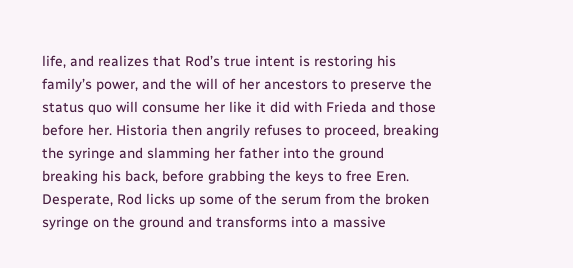life, and realizes that Rod’s true intent is restoring his family’s power, and the will of her ancestors to preserve the status quo will consume her like it did with Frieda and those before her. Historia then angrily refuses to proceed, breaking the syringe and slamming her father into the ground breaking his back, before grabbing the keys to free Eren. Desperate, Rod licks up some of the serum from the broken syringe on the ground and transforms into a massive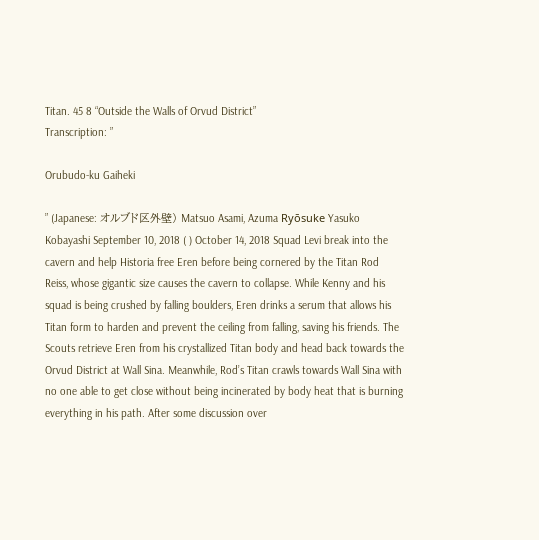Titan. 45 8 “Outside the Walls of Orvud District”
Transcription: ”

Orubudo-ku Gaiheki

” (Japanese: オルブド区外壁) Matsuo Asami, Azuma Ryōsuke Yasuko Kobayashi September 10, 2018 ( ) October 14, 2018 Squad Levi break into the cavern and help Historia free Eren before being cornered by the Titan Rod Reiss, whose gigantic size causes the cavern to collapse. While Kenny and his squad is being crushed by falling boulders, Eren drinks a serum that allows his Titan form to harden and prevent the ceiling from falling, saving his friends. The Scouts retrieve Eren from his crystallized Titan body and head back towards the Orvud District at Wall Sina. Meanwhile, Rod’s Titan crawls towards Wall Sina with no one able to get close without being incinerated by body heat that is burning everything in his path. After some discussion over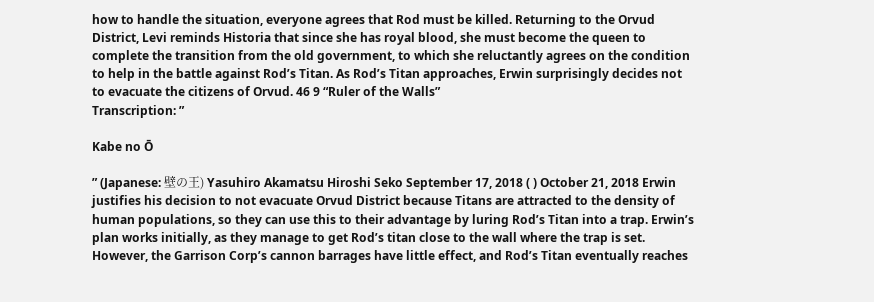how to handle the situation, everyone agrees that Rod must be killed. Returning to the Orvud District, Levi reminds Historia that since she has royal blood, she must become the queen to complete the transition from the old government, to which she reluctantly agrees on the condition to help in the battle against Rod’s Titan. As Rod’s Titan approaches, Erwin surprisingly decides not to evacuate the citizens of Orvud. 46 9 “Ruler of the Walls”
Transcription: ”

Kabe no Ō

” (Japanese: 壁の王) Yasuhiro Akamatsu Hiroshi Seko September 17, 2018 ( ) October 21, 2018 Erwin justifies his decision to not evacuate Orvud District because Titans are attracted to the density of human populations, so they can use this to their advantage by luring Rod’s Titan into a trap. Erwin’s plan works initially, as they manage to get Rod’s titan close to the wall where the trap is set. However, the Garrison Corp’s cannon barrages have little effect, and Rod’s Titan eventually reaches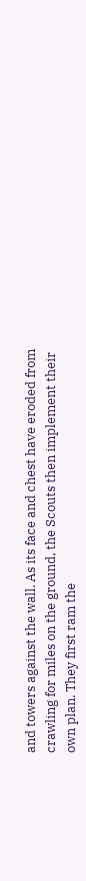and towers against the wall. As its face and chest have eroded from crawling for miles on the ground, the Scouts then implement their own plan. They first ram the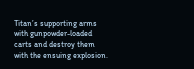Titan’s supporting arms with gunpowder-loaded carts and destroy them with the ensuing explosion.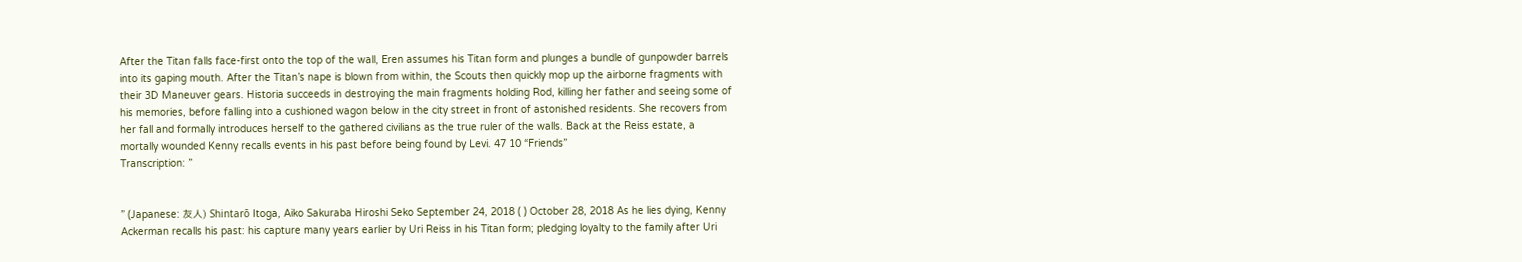After the Titan falls face-first onto the top of the wall, Eren assumes his Titan form and plunges a bundle of gunpowder barrels into its gaping mouth. After the Titan’s nape is blown from within, the Scouts then quickly mop up the airborne fragments with their 3D Maneuver gears. Historia succeeds in destroying the main fragments holding Rod, killing her father and seeing some of his memories, before falling into a cushioned wagon below in the city street in front of astonished residents. She recovers from her fall and formally introduces herself to the gathered civilians as the true ruler of the walls. Back at the Reiss estate, a mortally wounded Kenny recalls events in his past before being found by Levi. 47 10 “Friends”
Transcription: ”


” (Japanese: 友人) Shintarō Itoga, Aiko Sakuraba Hiroshi Seko September 24, 2018 ( ) October 28, 2018 As he lies dying, Kenny Ackerman recalls his past: his capture many years earlier by Uri Reiss in his Titan form; pledging loyalty to the family after Uri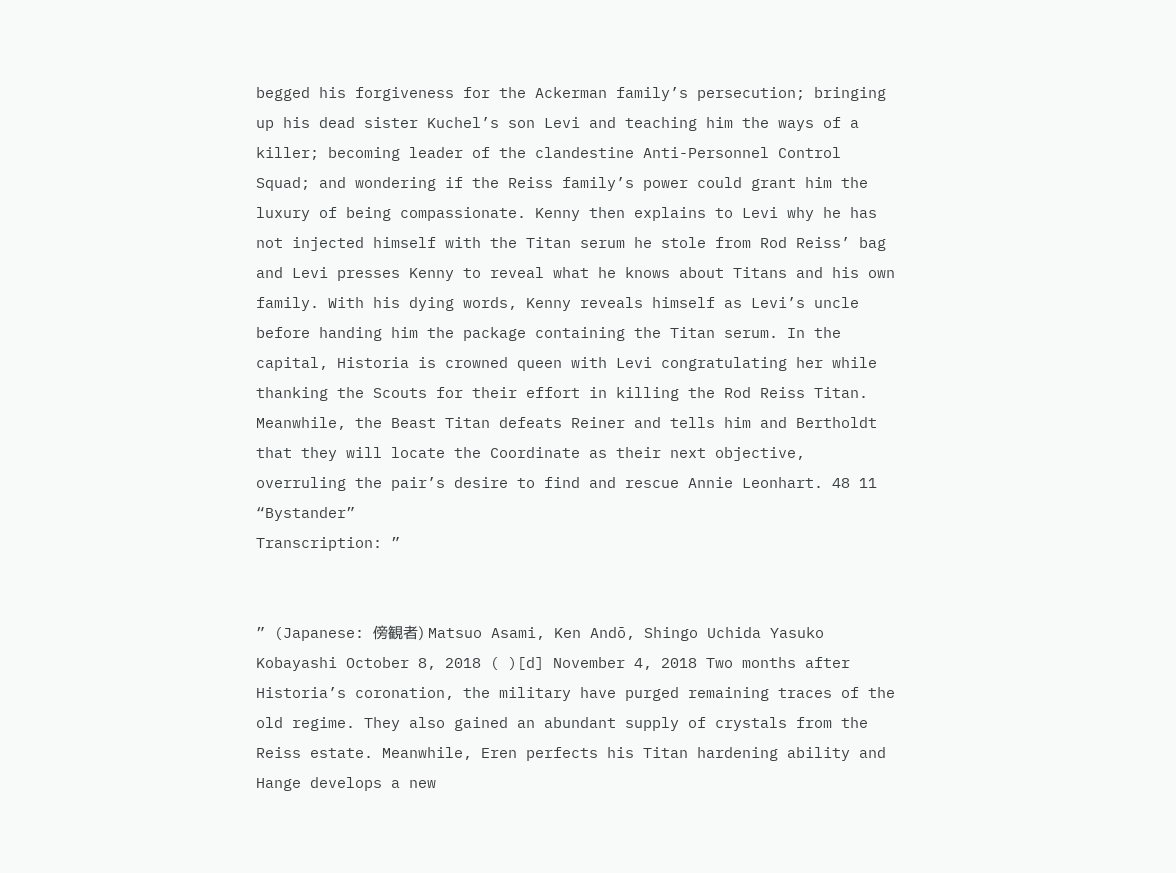begged his forgiveness for the Ackerman family’s persecution; bringing up his dead sister Kuchel’s son Levi and teaching him the ways of a killer; becoming leader of the clandestine Anti-Personnel Control Squad; and wondering if the Reiss family’s power could grant him the luxury of being compassionate. Kenny then explains to Levi why he has not injected himself with the Titan serum he stole from Rod Reiss’ bag and Levi presses Kenny to reveal what he knows about Titans and his own family. With his dying words, Kenny reveals himself as Levi’s uncle before handing him the package containing the Titan serum. In the capital, Historia is crowned queen with Levi congratulating her while thanking the Scouts for their effort in killing the Rod Reiss Titan. Meanwhile, the Beast Titan defeats Reiner and tells him and Bertholdt that they will locate the Coordinate as their next objective, overruling the pair’s desire to find and rescue Annie Leonhart. 48 11 “Bystander”
Transcription: ”


” (Japanese: 傍観者) Matsuo Asami, Ken Andō, Shingo Uchida Yasuko Kobayashi October 8, 2018 ( )[d] November 4, 2018 Two months after Historia’s coronation, the military have purged remaining traces of the old regime. They also gained an abundant supply of crystals from the Reiss estate. Meanwhile, Eren perfects his Titan hardening ability and Hange develops a new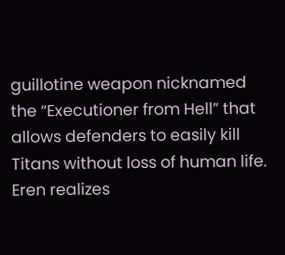guillotine weapon nicknamed the “Executioner from Hell” that allows defenders to easily kill Titans without loss of human life. Eren realizes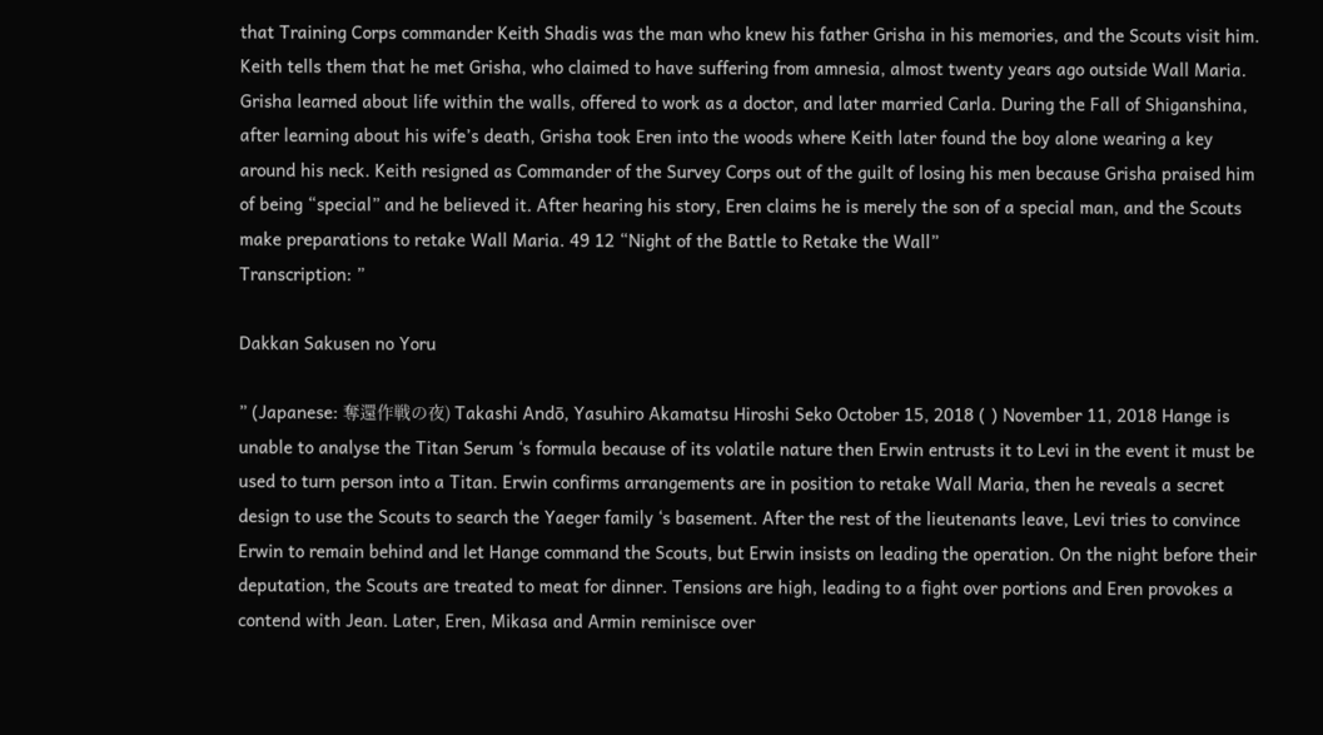that Training Corps commander Keith Shadis was the man who knew his father Grisha in his memories, and the Scouts visit him. Keith tells them that he met Grisha, who claimed to have suffering from amnesia, almost twenty years ago outside Wall Maria. Grisha learned about life within the walls, offered to work as a doctor, and later married Carla. During the Fall of Shiganshina, after learning about his wife’s death, Grisha took Eren into the woods where Keith later found the boy alone wearing a key around his neck. Keith resigned as Commander of the Survey Corps out of the guilt of losing his men because Grisha praised him of being “special” and he believed it. After hearing his story, Eren claims he is merely the son of a special man, and the Scouts make preparations to retake Wall Maria. 49 12 “Night of the Battle to Retake the Wall”
Transcription: ”

Dakkan Sakusen no Yoru

” (Japanese: 奪還作戦の夜) Takashi Andō, Yasuhiro Akamatsu Hiroshi Seko October 15, 2018 ( ) November 11, 2018 Hange is unable to analyse the Titan Serum ‘s formula because of its volatile nature then Erwin entrusts it to Levi in the event it must be used to turn person into a Titan. Erwin confirms arrangements are in position to retake Wall Maria, then he reveals a secret design to use the Scouts to search the Yaeger family ‘s basement. After the rest of the lieutenants leave, Levi tries to convince Erwin to remain behind and let Hange command the Scouts, but Erwin insists on leading the operation. On the night before their deputation, the Scouts are treated to meat for dinner. Tensions are high, leading to a fight over portions and Eren provokes a contend with Jean. Later, Eren, Mikasa and Armin reminisce over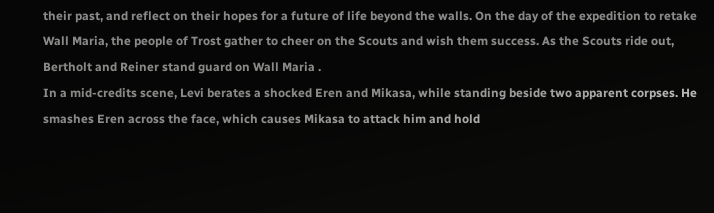their past, and reflect on their hopes for a future of life beyond the walls. On the day of the expedition to retake Wall Maria, the people of Trost gather to cheer on the Scouts and wish them success. As the Scouts ride out, Bertholt and Reiner stand guard on Wall Maria .
In a mid-credits scene, Levi berates a shocked Eren and Mikasa, while standing beside two apparent corpses. He smashes Eren across the face, which causes Mikasa to attack him and hold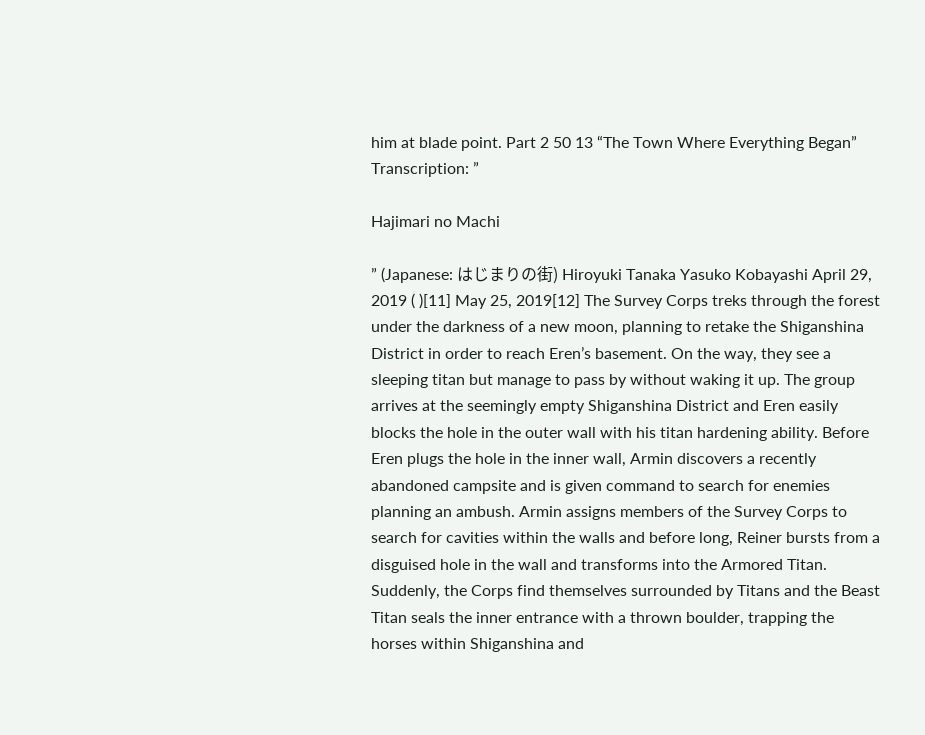him at blade point. Part 2 50 13 “The Town Where Everything Began”
Transcription: ”

Hajimari no Machi

” (Japanese: はじまりの街) Hiroyuki Tanaka Yasuko Kobayashi April 29, 2019 ( )[11] May 25, 2019[12] The Survey Corps treks through the forest under the darkness of a new moon, planning to retake the Shiganshina District in order to reach Eren’s basement. On the way, they see a sleeping titan but manage to pass by without waking it up. The group arrives at the seemingly empty Shiganshina District and Eren easily blocks the hole in the outer wall with his titan hardening ability. Before Eren plugs the hole in the inner wall, Armin discovers a recently abandoned campsite and is given command to search for enemies planning an ambush. Armin assigns members of the Survey Corps to search for cavities within the walls and before long, Reiner bursts from a disguised hole in the wall and transforms into the Armored Titan. Suddenly, the Corps find themselves surrounded by Titans and the Beast Titan seals the inner entrance with a thrown boulder, trapping the horses within Shiganshina and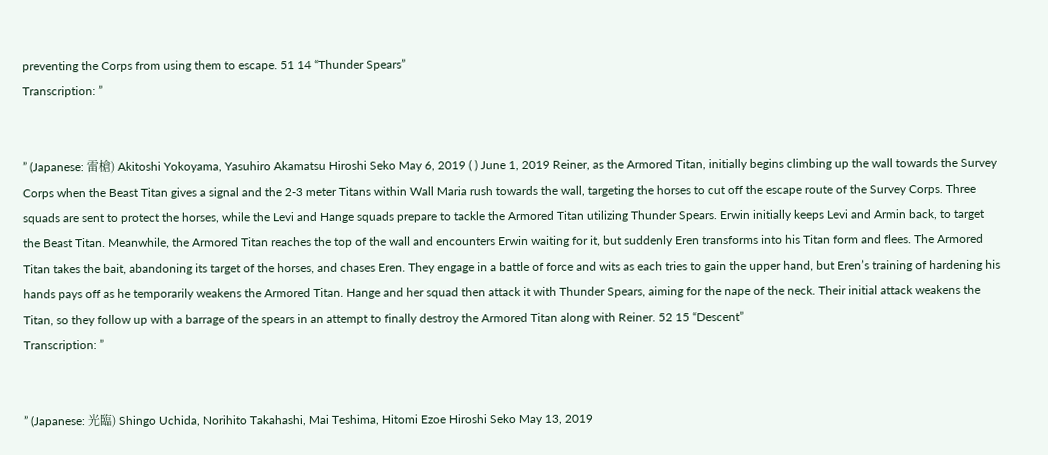preventing the Corps from using them to escape. 51 14 “Thunder Spears”
Transcription: ”


” (Japanese: 雷槍) Akitoshi Yokoyama, Yasuhiro Akamatsu Hiroshi Seko May 6, 2019 ( ) June 1, 2019 Reiner, as the Armored Titan, initially begins climbing up the wall towards the Survey Corps when the Beast Titan gives a signal and the 2-3 meter Titans within Wall Maria rush towards the wall, targeting the horses to cut off the escape route of the Survey Corps. Three squads are sent to protect the horses, while the Levi and Hange squads prepare to tackle the Armored Titan utilizing Thunder Spears. Erwin initially keeps Levi and Armin back, to target the Beast Titan. Meanwhile, the Armored Titan reaches the top of the wall and encounters Erwin waiting for it, but suddenly Eren transforms into his Titan form and flees. The Armored Titan takes the bait, abandoning its target of the horses, and chases Eren. They engage in a battle of force and wits as each tries to gain the upper hand, but Eren’s training of hardening his hands pays off as he temporarily weakens the Armored Titan. Hange and her squad then attack it with Thunder Spears, aiming for the nape of the neck. Their initial attack weakens the Titan, so they follow up with a barrage of the spears in an attempt to finally destroy the Armored Titan along with Reiner. 52 15 “Descent”
Transcription: ”


” (Japanese: 光臨) Shingo Uchida, Norihito Takahashi, Mai Teshima, Hitomi Ezoe Hiroshi Seko May 13, 2019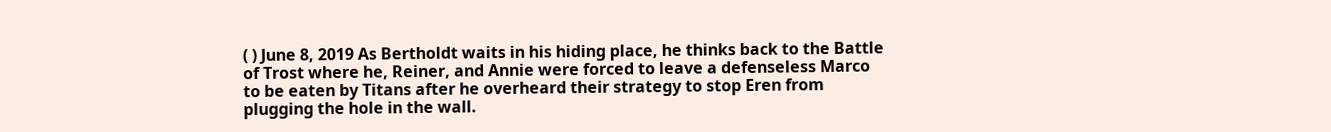( ) June 8, 2019 As Bertholdt waits in his hiding place, he thinks back to the Battle of Trost where he, Reiner, and Annie were forced to leave a defenseless Marco to be eaten by Titans after he overheard their strategy to stop Eren from plugging the hole in the wall.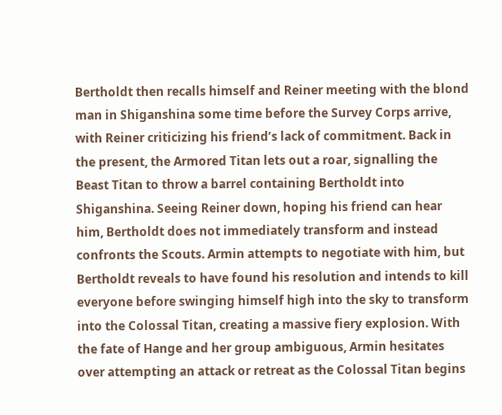Bertholdt then recalls himself and Reiner meeting with the blond man in Shiganshina some time before the Survey Corps arrive, with Reiner criticizing his friend’s lack of commitment. Back in the present, the Armored Titan lets out a roar, signalling the Beast Titan to throw a barrel containing Bertholdt into Shiganshina. Seeing Reiner down, hoping his friend can hear him, Bertholdt does not immediately transform and instead confronts the Scouts. Armin attempts to negotiate with him, but Bertholdt reveals to have found his resolution and intends to kill everyone before swinging himself high into the sky to transform into the Colossal Titan, creating a massive fiery explosion. With the fate of Hange and her group ambiguous, Armin hesitates over attempting an attack or retreat as the Colossal Titan begins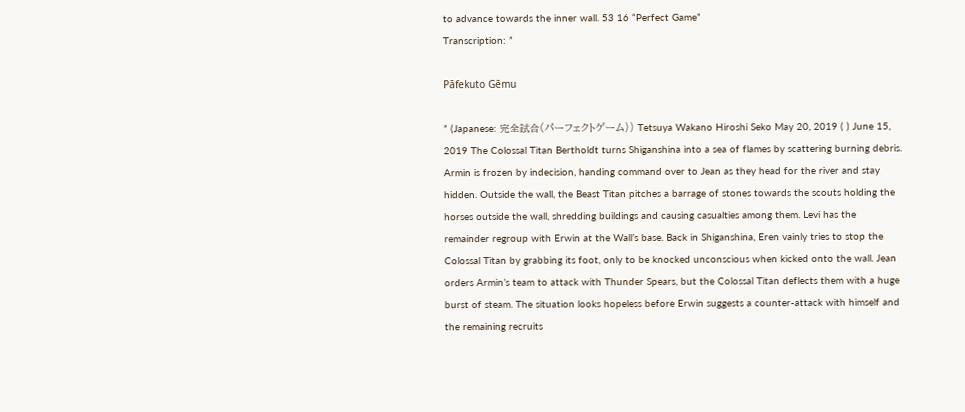to advance towards the inner wall. 53 16 “Perfect Game”
Transcription: ”

Pāfekuto Gēmu

” (Japanese: 完全試合(パーフェクトゲーム)) Tetsuya Wakano Hiroshi Seko May 20, 2019 ( ) June 15, 2019 The Colossal Titan Bertholdt turns Shiganshina into a sea of flames by scattering burning debris. Armin is frozen by indecision, handing command over to Jean as they head for the river and stay hidden. Outside the wall, the Beast Titan pitches a barrage of stones towards the scouts holding the horses outside the wall, shredding buildings and causing casualties among them. Levi has the remainder regroup with Erwin at the Wall’s base. Back in Shiganshina, Eren vainly tries to stop the Colossal Titan by grabbing its foot, only to be knocked unconscious when kicked onto the wall. Jean orders Armin’s team to attack with Thunder Spears, but the Colossal Titan deflects them with a huge burst of steam. The situation looks hopeless before Erwin suggests a counter-attack with himself and the remaining recruits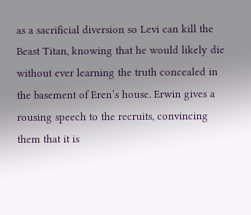as a sacrificial diversion so Levi can kill the Beast Titan, knowing that he would likely die without ever learning the truth concealed in the basement of Eren’s house. Erwin gives a rousing speech to the recruits, convincing them that it is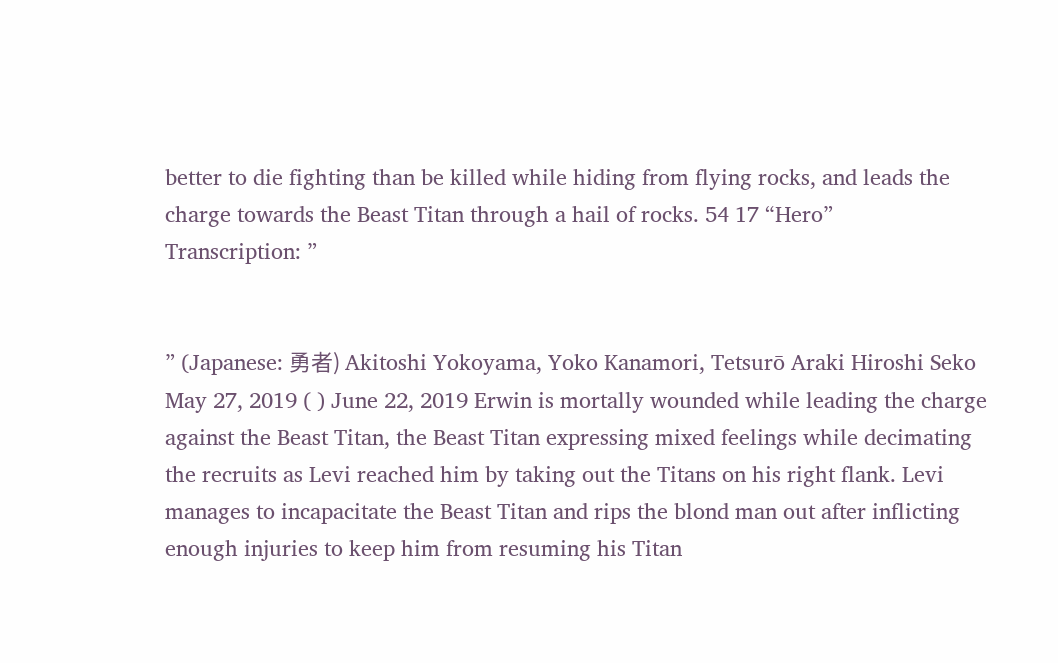better to die fighting than be killed while hiding from flying rocks, and leads the charge towards the Beast Titan through a hail of rocks. 54 17 “Hero”
Transcription: ”


” (Japanese: 勇者) Akitoshi Yokoyama, Yoko Kanamori, Tetsurō Araki Hiroshi Seko May 27, 2019 ( ) June 22, 2019 Erwin is mortally wounded while leading the charge against the Beast Titan, the Beast Titan expressing mixed feelings while decimating the recruits as Levi reached him by taking out the Titans on his right flank. Levi manages to incapacitate the Beast Titan and rips the blond man out after inflicting enough injuries to keep him from resuming his Titan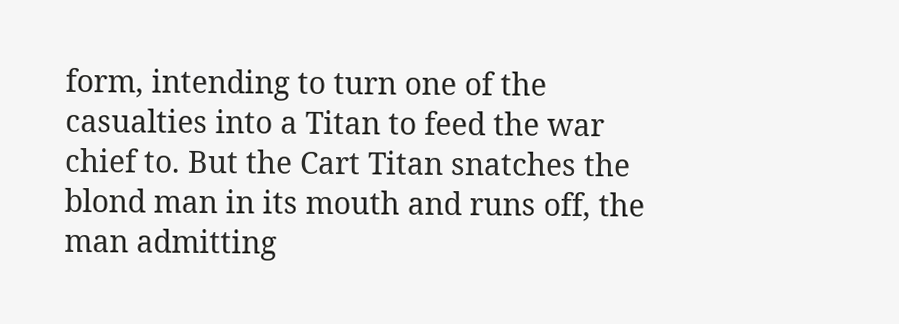form, intending to turn one of the casualties into a Titan to feed the war chief to. But the Cart Titan snatches the blond man in its mouth and runs off, the man admitting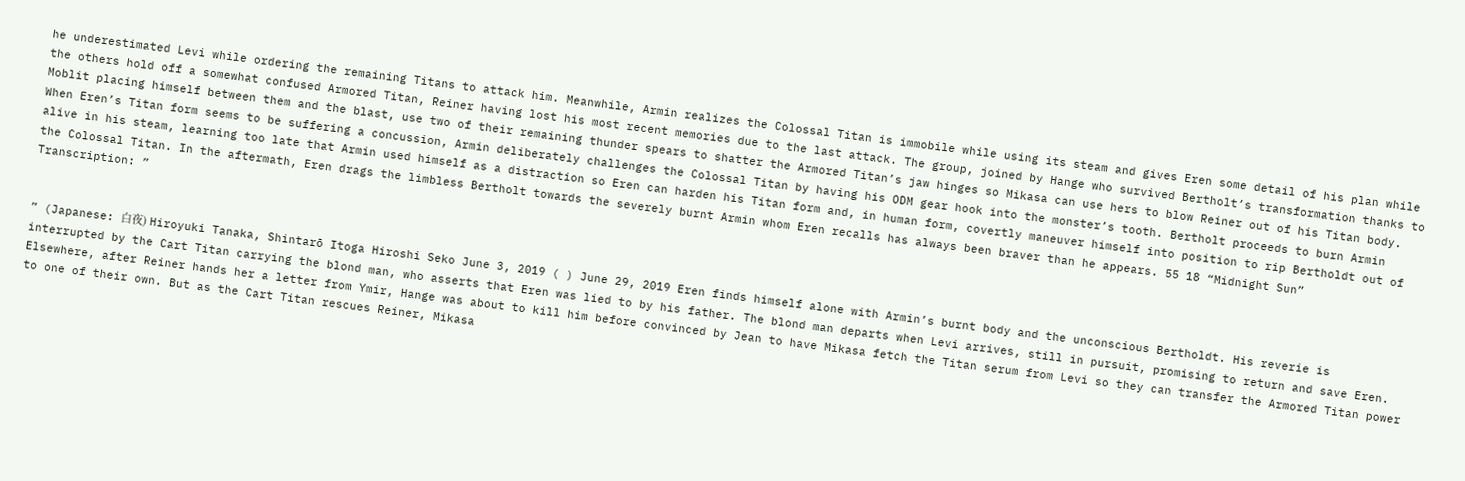he underestimated Levi while ordering the remaining Titans to attack him. Meanwhile, Armin realizes the Colossal Titan is immobile while using its steam and gives Eren some detail of his plan while the others hold off a somewhat confused Armored Titan, Reiner having lost his most recent memories due to the last attack. The group, joined by Hange who survived Bertholt’s transformation thanks to Moblit placing himself between them and the blast, use two of their remaining thunder spears to shatter the Armored Titan’s jaw hinges so Mikasa can use hers to blow Reiner out of his Titan body. When Eren’s Titan form seems to be suffering a concussion, Armin deliberately challenges the Colossal Titan by having his ODM gear hook into the monster’s tooth. Bertholt proceeds to burn Armin alive in his steam, learning too late that Armin used himself as a distraction so Eren can harden his Titan form and, in human form, covertly maneuver himself into position to rip Bertholdt out of the Colossal Titan. In the aftermath, Eren drags the limbless Bertholt towards the severely burnt Armin whom Eren recalls has always been braver than he appears. 55 18 “Midnight Sun”
Transcription: ”


” (Japanese: 白夜) Hiroyuki Tanaka, Shintarō Itoga Hiroshi Seko June 3, 2019 ( ) June 29, 2019 Eren finds himself alone with Armin’s burnt body and the unconscious Bertholdt. His reverie is interrupted by the Cart Titan carrying the blond man, who asserts that Eren was lied to by his father. The blond man departs when Levi arrives, still in pursuit, promising to return and save Eren. Elsewhere, after Reiner hands her a letter from Ymir, Hange was about to kill him before convinced by Jean to have Mikasa fetch the Titan serum from Levi so they can transfer the Armored Titan power to one of their own. But as the Cart Titan rescues Reiner, Mikasa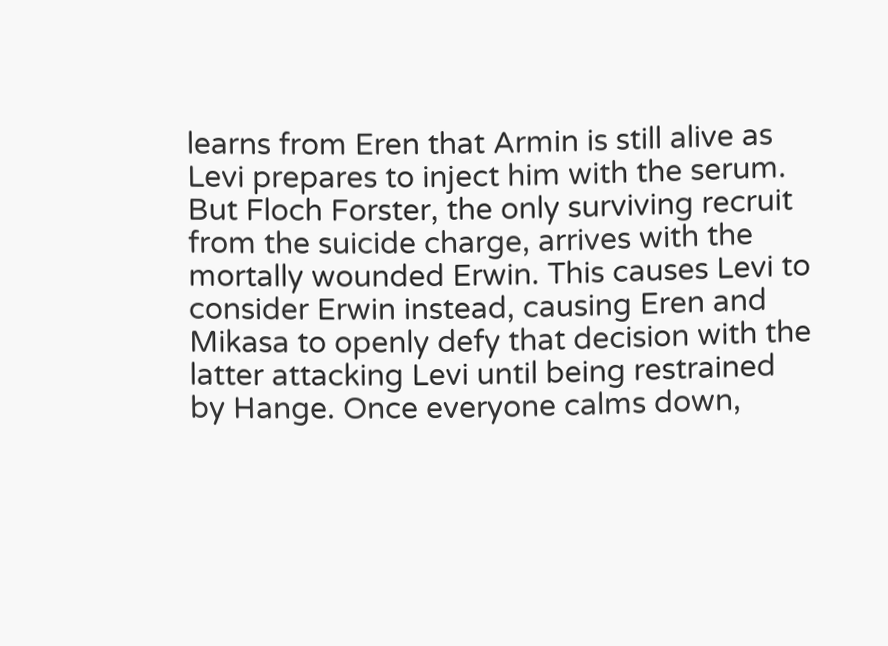learns from Eren that Armin is still alive as Levi prepares to inject him with the serum. But Floch Forster, the only surviving recruit from the suicide charge, arrives with the mortally wounded Erwin. This causes Levi to consider Erwin instead, causing Eren and Mikasa to openly defy that decision with the latter attacking Levi until being restrained by Hange. Once everyone calms down,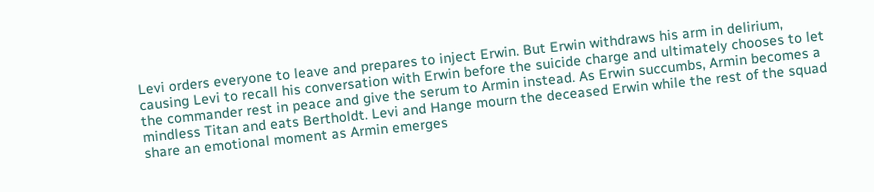Levi orders everyone to leave and prepares to inject Erwin. But Erwin withdraws his arm in delirium, causing Levi to recall his conversation with Erwin before the suicide charge and ultimately chooses to let the commander rest in peace and give the serum to Armin instead. As Erwin succumbs, Armin becomes a mindless Titan and eats Bertholdt. Levi and Hange mourn the deceased Erwin while the rest of the squad share an emotional moment as Armin emerges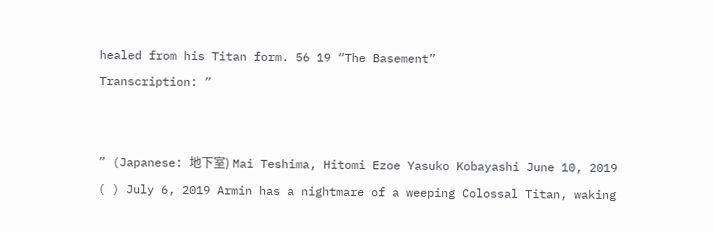healed from his Titan form. 56 19 “The Basement”
Transcription: ”


” (Japanese: 地下室) Mai Teshima, Hitomi Ezoe Yasuko Kobayashi June 10, 2019 ( ) July 6, 2019 Armin has a nightmare of a weeping Colossal Titan, waking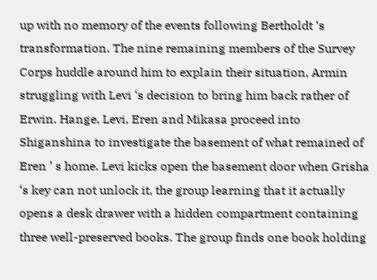up with no memory of the events following Bertholdt ‘s transformation. The nine remaining members of the Survey Corps huddle around him to explain their situation, Armin struggling with Levi ‘s decision to bring him back rather of Erwin. Hange, Levi, Eren and Mikasa proceed into Shiganshina to investigate the basement of what remained of Eren ’ s home. Levi kicks open the basement door when Grisha ‘s key can not unlock it, the group learning that it actually opens a desk drawer with a hidden compartment containing three well-preserved books. The group finds one book holding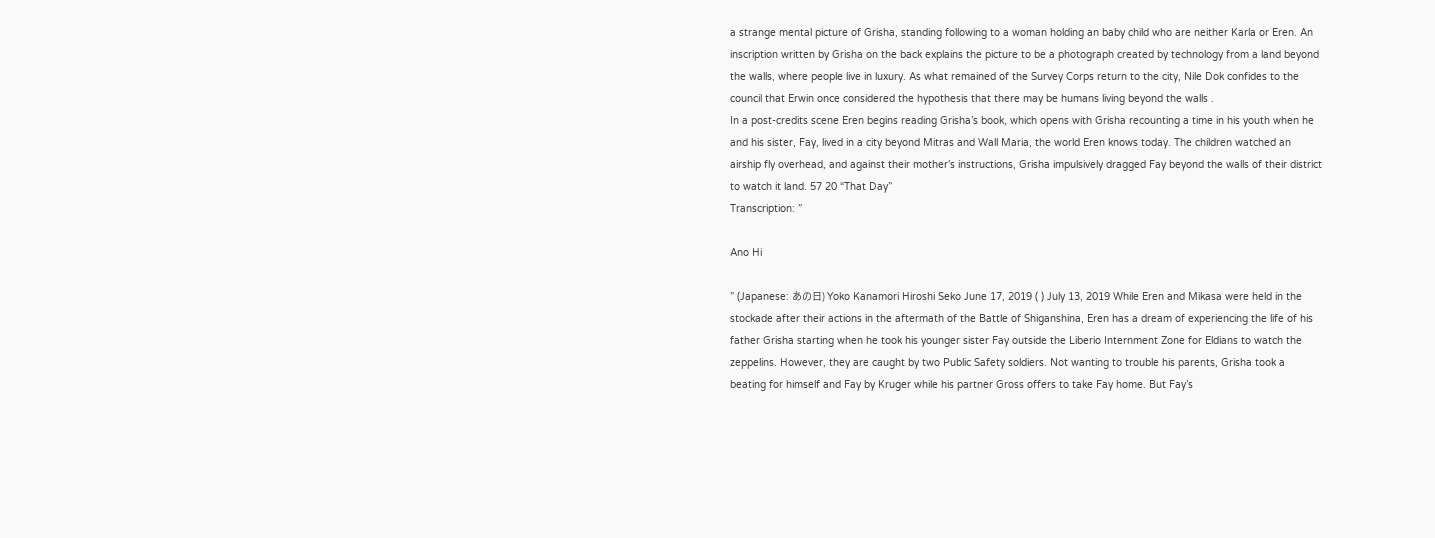a strange mental picture of Grisha, standing following to a woman holding an baby child who are neither Karla or Eren. An inscription written by Grisha on the back explains the picture to be a photograph created by technology from a land beyond the walls, where people live in luxury. As what remained of the Survey Corps return to the city, Nile Dok confides to the council that Erwin once considered the hypothesis that there may be humans living beyond the walls .
In a post-credits scene Eren begins reading Grisha’s book, which opens with Grisha recounting a time in his youth when he and his sister, Fay, lived in a city beyond Mitras and Wall Maria, the world Eren knows today. The children watched an airship fly overhead, and against their mother’s instructions, Grisha impulsively dragged Fay beyond the walls of their district to watch it land. 57 20 “That Day”
Transcription: ”

Ano Hi

” (Japanese: あの日) Yoko Kanamori Hiroshi Seko June 17, 2019 ( ) July 13, 2019 While Eren and Mikasa were held in the stockade after their actions in the aftermath of the Battle of Shiganshina, Eren has a dream of experiencing the life of his father Grisha starting when he took his younger sister Fay outside the Liberio Internment Zone for Eldians to watch the zeppelins. However, they are caught by two Public Safety soldiers. Not wanting to trouble his parents, Grisha took a beating for himself and Fay by Kruger while his partner Gross offers to take Fay home. But Fay’s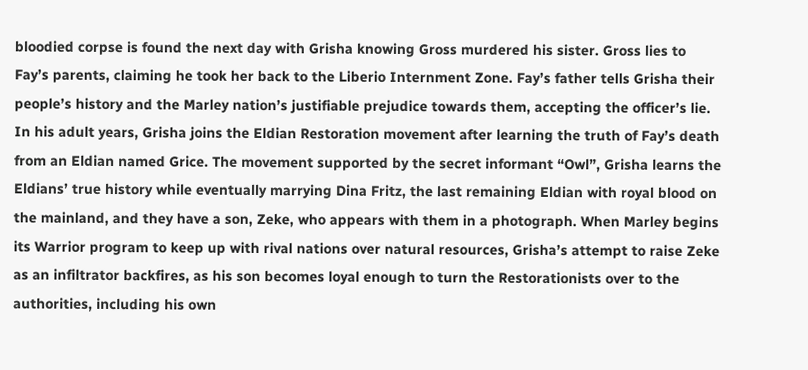bloodied corpse is found the next day with Grisha knowing Gross murdered his sister. Gross lies to Fay’s parents, claiming he took her back to the Liberio Internment Zone. Fay’s father tells Grisha their people’s history and the Marley nation’s justifiable prejudice towards them, accepting the officer’s lie. In his adult years, Grisha joins the Eldian Restoration movement after learning the truth of Fay’s death from an Eldian named Grice. The movement supported by the secret informant “Owl”, Grisha learns the Eldians’ true history while eventually marrying Dina Fritz, the last remaining Eldian with royal blood on the mainland, and they have a son, Zeke, who appears with them in a photograph. When Marley begins its Warrior program to keep up with rival nations over natural resources, Grisha’s attempt to raise Zeke as an infiltrator backfires, as his son becomes loyal enough to turn the Restorationists over to the authorities, including his own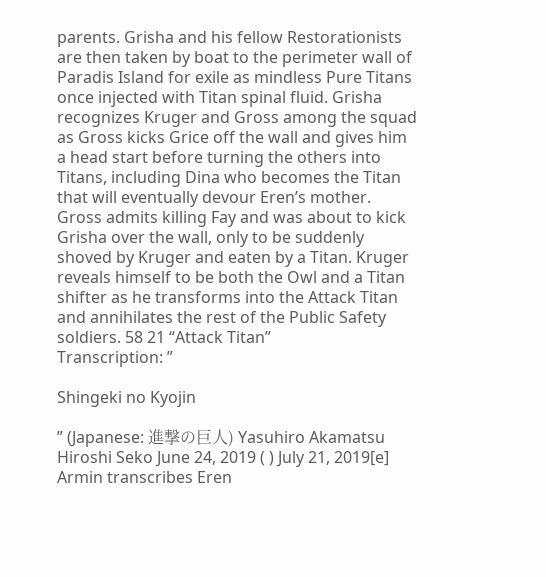parents. Grisha and his fellow Restorationists are then taken by boat to the perimeter wall of Paradis Island for exile as mindless Pure Titans once injected with Titan spinal fluid. Grisha recognizes Kruger and Gross among the squad as Gross kicks Grice off the wall and gives him a head start before turning the others into Titans, including Dina who becomes the Titan that will eventually devour Eren’s mother. Gross admits killing Fay and was about to kick Grisha over the wall, only to be suddenly shoved by Kruger and eaten by a Titan. Kruger reveals himself to be both the Owl and a Titan shifter as he transforms into the Attack Titan and annihilates the rest of the Public Safety soldiers. 58 21 “Attack Titan”
Transcription: ”

Shingeki no Kyojin

” (Japanese: 進撃の巨人) Yasuhiro Akamatsu Hiroshi Seko June 24, 2019 ( ) July 21, 2019[e] Armin transcribes Eren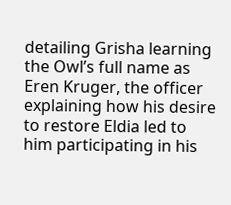detailing Grisha learning the Owl’s full name as Eren Kruger, the officer explaining how his desire to restore Eldia led to him participating in his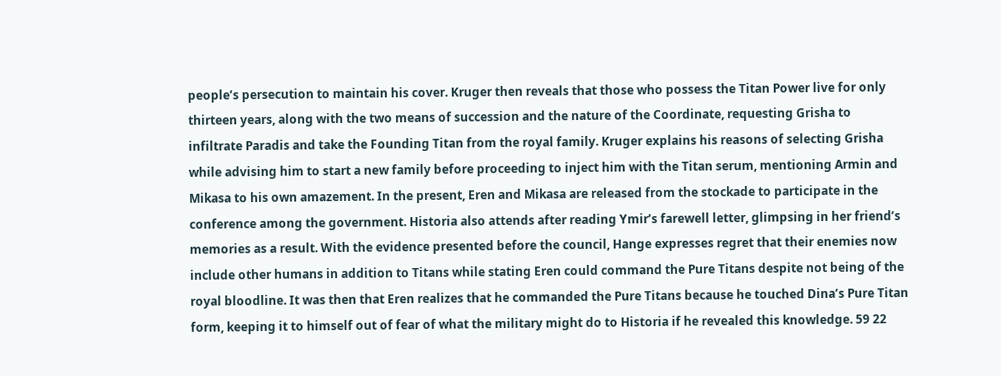people’s persecution to maintain his cover. Kruger then reveals that those who possess the Titan Power live for only thirteen years, along with the two means of succession and the nature of the Coordinate, requesting Grisha to infiltrate Paradis and take the Founding Titan from the royal family. Kruger explains his reasons of selecting Grisha while advising him to start a new family before proceeding to inject him with the Titan serum, mentioning Armin and Mikasa to his own amazement. In the present, Eren and Mikasa are released from the stockade to participate in the conference among the government. Historia also attends after reading Ymir’s farewell letter, glimpsing in her friend’s memories as a result. With the evidence presented before the council, Hange expresses regret that their enemies now include other humans in addition to Titans while stating Eren could command the Pure Titans despite not being of the royal bloodline. It was then that Eren realizes that he commanded the Pure Titans because he touched Dina’s Pure Titan form, keeping it to himself out of fear of what the military might do to Historia if he revealed this knowledge. 59 22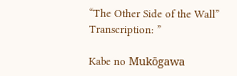“The Other Side of the Wall”
Transcription: ”

Kabe no Mukōgawa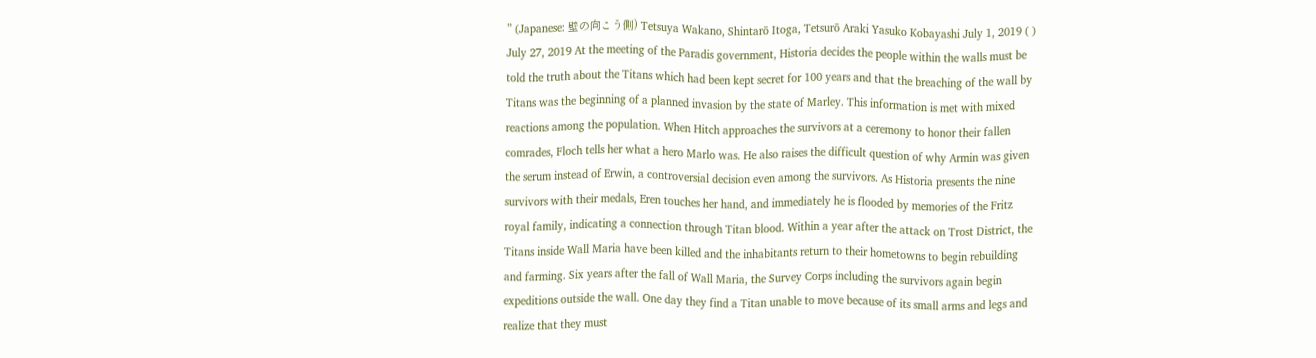” (Japanese: 壁の向こう側) Tetsuya Wakano, Shintarō Itoga, Tetsurō Araki Yasuko Kobayashi July 1, 2019 ( ) July 27, 2019 At the meeting of the Paradis government, Historia decides the people within the walls must be told the truth about the Titans which had been kept secret for 100 years and that the breaching of the wall by Titans was the beginning of a planned invasion by the state of Marley. This information is met with mixed reactions among the population. When Hitch approaches the survivors at a ceremony to honor their fallen comrades, Floch tells her what a hero Marlo was. He also raises the difficult question of why Armin was given the serum instead of Erwin, a controversial decision even among the survivors. As Historia presents the nine survivors with their medals, Eren touches her hand, and immediately he is flooded by memories of the Fritz royal family, indicating a connection through Titan blood. Within a year after the attack on Trost District, the Titans inside Wall Maria have been killed and the inhabitants return to their hometowns to begin rebuilding and farming. Six years after the fall of Wall Maria, the Survey Corps including the survivors again begin expeditions outside the wall. One day they find a Titan unable to move because of its small arms and legs and realize that they must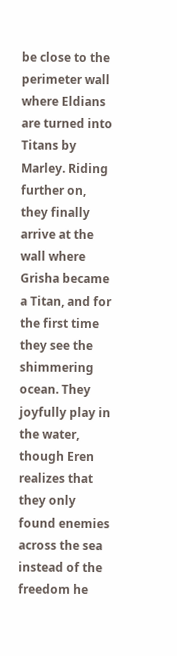be close to the perimeter wall where Eldians are turned into Titans by Marley. Riding further on, they finally arrive at the wall where Grisha became a Titan, and for the first time they see the shimmering ocean. They joyfully play in the water, though Eren realizes that they only found enemies across the sea instead of the freedom he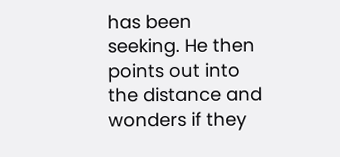has been seeking. He then points out into the distance and wonders if they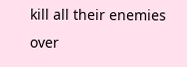kill all their enemies over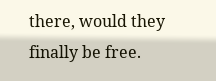there, would they finally be free.